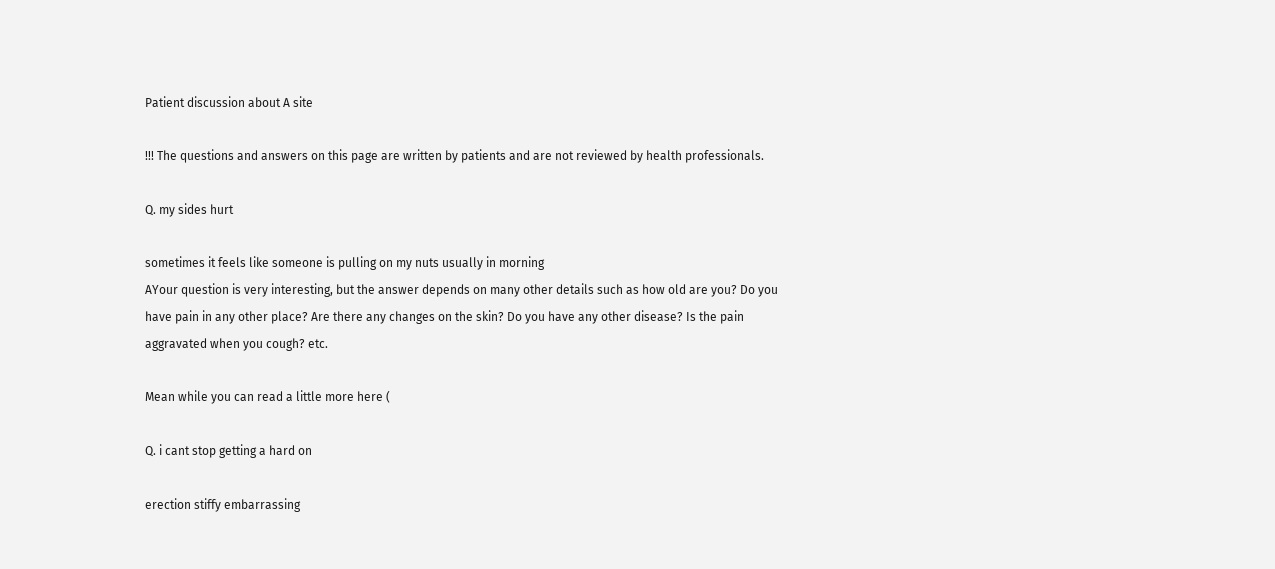Patient discussion about A site

!!! The questions and answers on this page are written by patients and are not reviewed by health professionals.

Q. my sides hurt

sometimes it feels like someone is pulling on my nuts usually in morning
AYour question is very interesting, but the answer depends on many other details such as how old are you? Do you have pain in any other place? Are there any changes on the skin? Do you have any other disease? Is the pain aggravated when you cough? etc.

Mean while you can read a little more here (

Q. i cant stop getting a hard on

erection stiffy embarrassing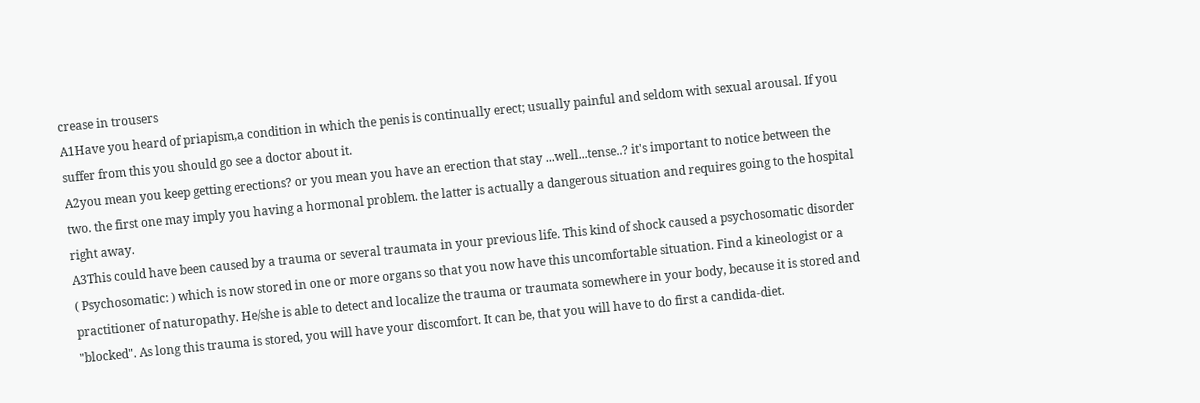crease in trousers
A1Have you heard of priapism,a condition in which the penis is continually erect; usually painful and seldom with sexual arousal. If you suffer from this you should go see a doctor about it.
A2you mean you keep getting erections? or you mean you have an erection that stay ...well...tense..? it's important to notice between the two. the first one may imply you having a hormonal problem. the latter is actually a dangerous situation and requires going to the hospital right away.
A3This could have been caused by a trauma or several traumata in your previous life. This kind of shock caused a psychosomatic disorder
( Psychosomatic: ) which is now stored in one or more organs so that you now have this uncomfortable situation. Find a kineologist or a practitioner of naturopathy. He/she is able to detect and localize the trauma or traumata somewhere in your body, because it is stored and "blocked". As long this trauma is stored, you will have your discomfort. It can be, that you will have to do first a candida-diet.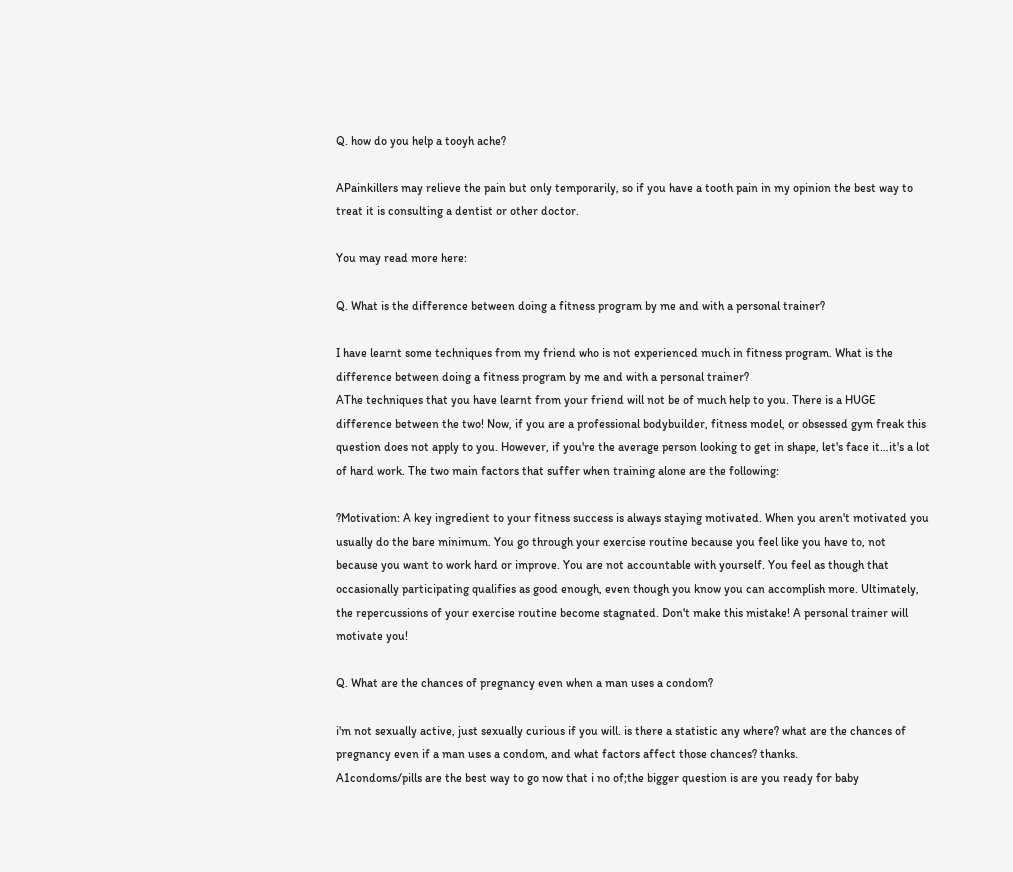Q. how do you help a tooyh ache?

APainkillers may relieve the pain but only temporarily, so if you have a tooth pain in my opinion the best way to treat it is consulting a dentist or other doctor.

You may read more here:

Q. What is the difference between doing a fitness program by me and with a personal trainer?

I have learnt some techniques from my friend who is not experienced much in fitness program. What is the difference between doing a fitness program by me and with a personal trainer?
AThe techniques that you have learnt from your friend will not be of much help to you. There is a HUGE difference between the two! Now, if you are a professional bodybuilder, fitness model, or obsessed gym freak this question does not apply to you. However, if you're the average person looking to get in shape, let's face it…it's a lot of hard work. The two main factors that suffer when training alone are the following:

?Motivation: A key ingredient to your fitness success is always staying motivated. When you aren't motivated you usually do the bare minimum. You go through your exercise routine because you feel like you have to, not because you want to work hard or improve. You are not accountable with yourself. You feel as though that occasionally participating qualifies as good enough, even though you know you can accomplish more. Ultimately, the repercussions of your exercise routine become stagnated. Don't make this mistake! A personal trainer will motivate you!

Q. What are the chances of pregnancy even when a man uses a condom?

i'm not sexually active, just sexually curious if you will. is there a statistic any where? what are the chances of pregnancy even if a man uses a condom, and what factors affect those chances? thanks.
A1condoms/pills are the best way to go now that i no of;the bigger question is are you ready for baby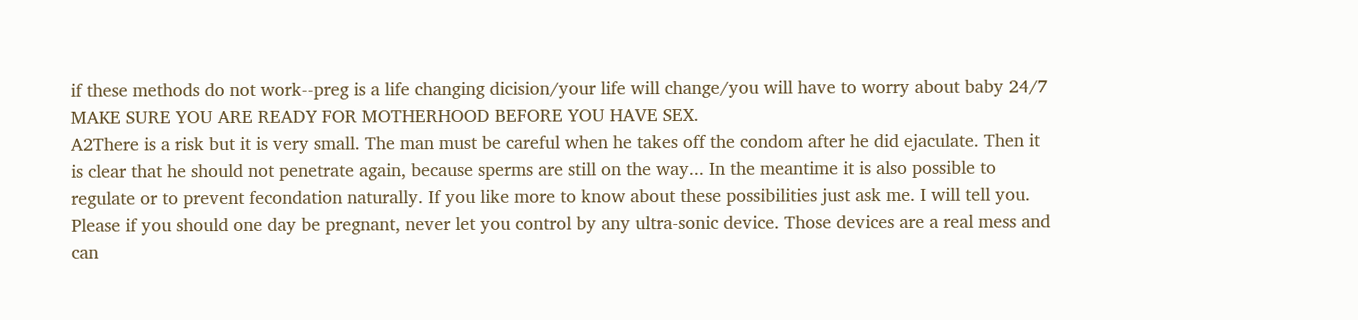if these methods do not work--preg is a life changing dicision/your life will change/you will have to worry about baby 24/7 MAKE SURE YOU ARE READY FOR MOTHERHOOD BEFORE YOU HAVE SEX.
A2There is a risk but it is very small. The man must be careful when he takes off the condom after he did ejaculate. Then it is clear that he should not penetrate again, because sperms are still on the way... In the meantime it is also possible to regulate or to prevent fecondation naturally. If you like more to know about these possibilities just ask me. I will tell you. Please if you should one day be pregnant, never let you control by any ultra-sonic device. Those devices are a real mess and can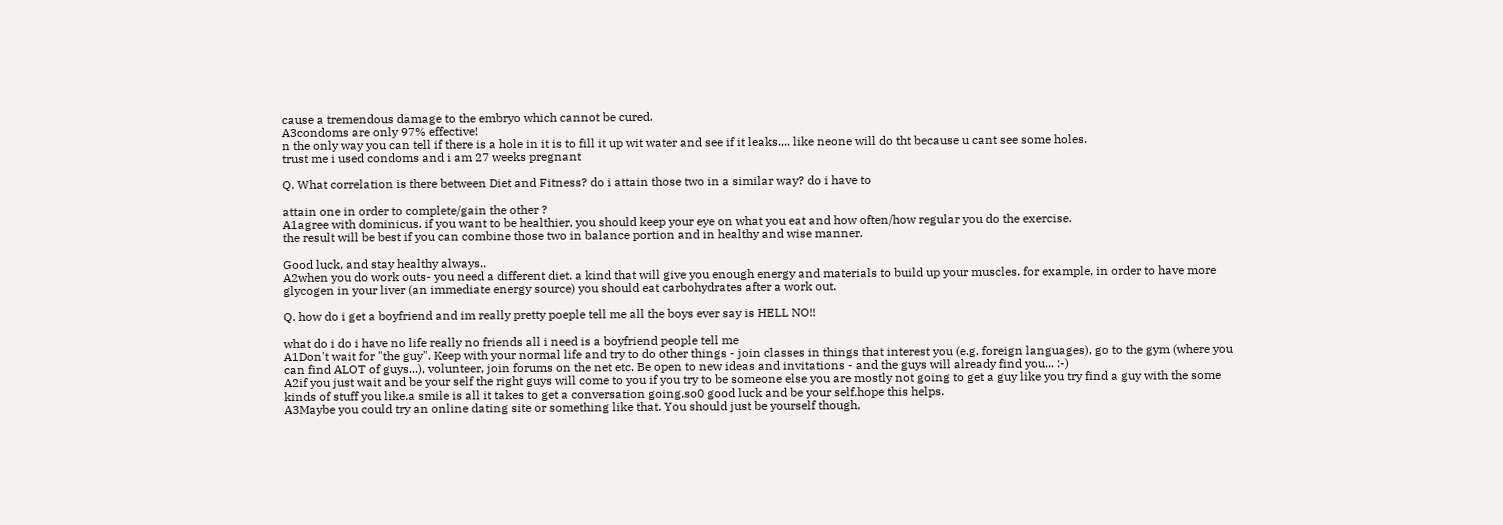cause a tremendous damage to the embryo which cannot be cured.
A3condoms are only 97% effective!
n the only way you can tell if there is a hole in it is to fill it up wit water and see if it leaks.,.. like neone will do tht because u cant see some holes.
trust me i used condoms and i am 27 weeks pregnant

Q. What correlation is there between Diet and Fitness? do i attain those two in a similar way? do i have to

attain one in order to complete/gain the other ?
A1agree with dominicus. if you want to be healthier, you should keep your eye on what you eat and how often/how regular you do the exercise.
the result will be best if you can combine those two in balance portion and in healthy and wise manner.

Good luck, and stay healthy always..
A2when you do work outs- you need a different diet. a kind that will give you enough energy and materials to build up your muscles. for example, in order to have more glycogen in your liver (an immediate energy source) you should eat carbohydrates after a work out.

Q. how do i get a boyfriend and im really pretty poeple tell me all the boys ever say is HELL NO!!

what do i do i have no life really no friends all i need is a boyfriend people tell me
A1Don't wait for "the guy". Keep with your normal life and try to do other things - join classes in things that interest you (e.g. foreign languages), go to the gym (where you can find ALOT of guys...), volunteer, join forums on the net etc. Be open to new ideas and invitations - and the guys will already find you... :-)
A2if you just wait and be your self the right guys will come to you if you try to be someone else you are mostly not going to get a guy like you try find a guy with the some kinds of stuff you like.a smile is all it takes to get a conversation going.so0 good luck and be your self.hope this helps.
A3Maybe you could try an online dating site or something like that. You should just be yourself though,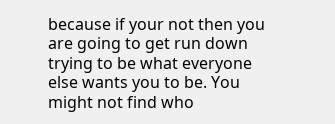because if your not then you are going to get run down trying to be what everyone else wants you to be. You might not find who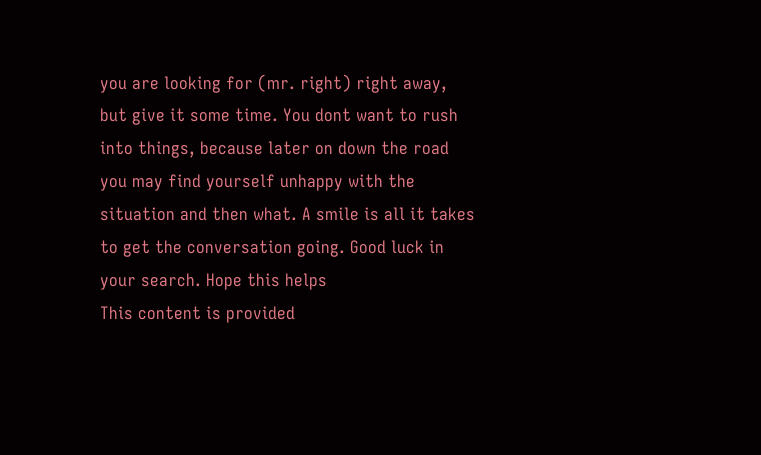you are looking for (mr. right) right away, but give it some time. You dont want to rush into things, because later on down the road you may find yourself unhappy with the situation and then what. A smile is all it takes to get the conversation going. Good luck in your search. Hope this helps
This content is provided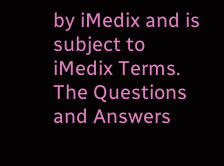by iMedix and is subject to iMedix Terms. The Questions and Answers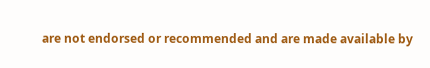are not endorsed or recommended and are made available by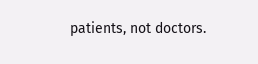patients, not doctors.